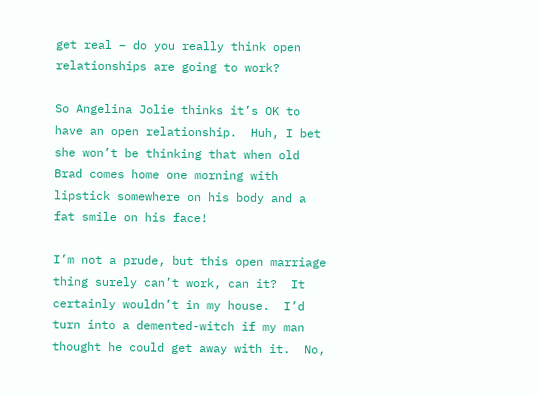get real – do you really think open relationships are going to work?

So Angelina Jolie thinks it’s OK to have an open relationship.  Huh, I bet she won’t be thinking that when old Brad comes home one morning with lipstick somewhere on his body and a fat smile on his face!

I’m not a prude, but this open marriage thing surely can’t work, can it?  It certainly wouldn’t in my house.  I’d turn into a demented-witch if my man thought he could get away with it.  No,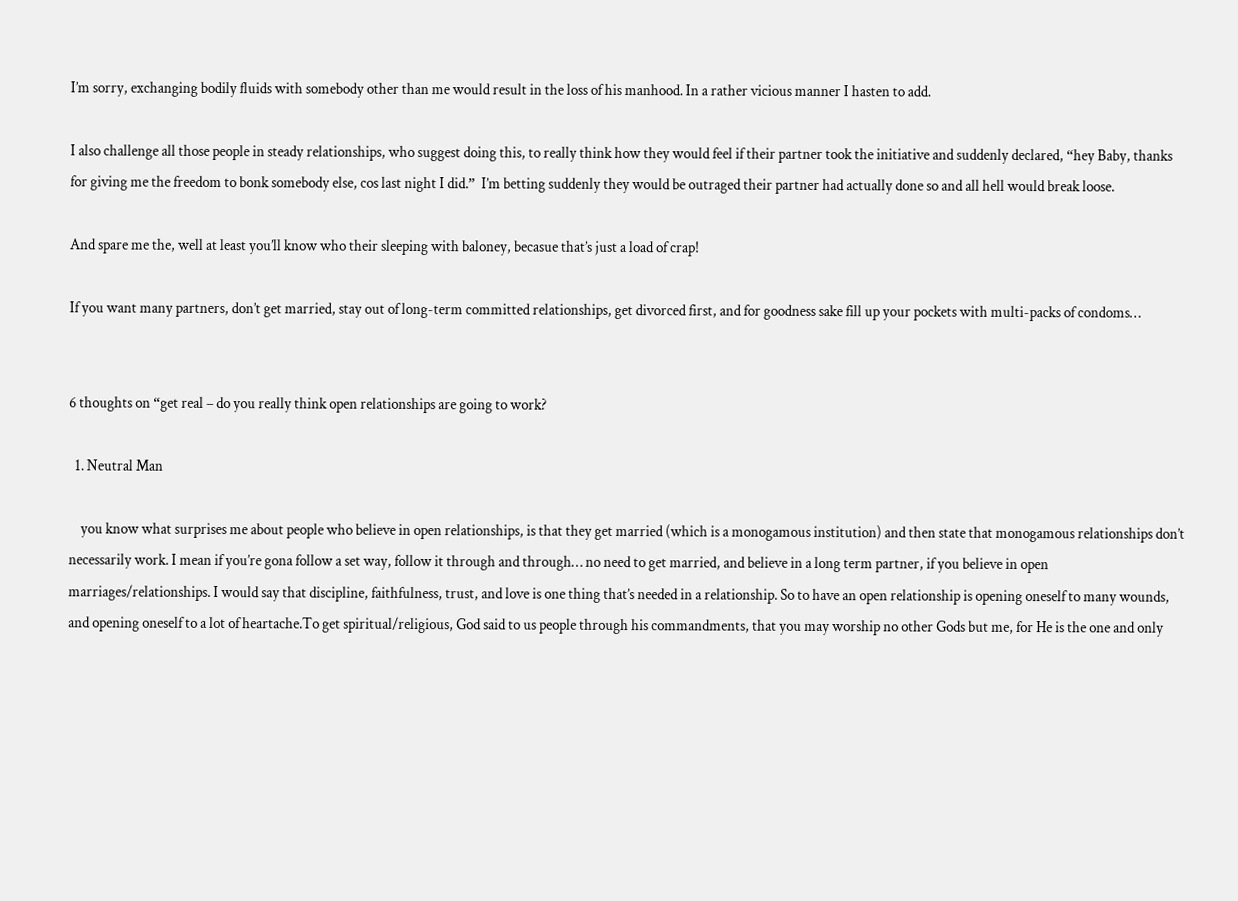I’m sorry, exchanging bodily fluids with somebody other than me would result in the loss of his manhood. In a rather vicious manner I hasten to add.

I also challenge all those people in steady relationships, who suggest doing this, to really think how they would feel if their partner took the initiative and suddenly declared, “hey Baby, thanks for giving me the freedom to bonk somebody else, cos last night I did.”  I’m betting suddenly they would be outraged their partner had actually done so and all hell would break loose.

And spare me the, well at least you’ll know who their sleeping with baloney, becasue that’s just a load of crap!

If you want many partners, don’t get married, stay out of long-term committed relationships, get divorced first, and for goodness sake fill up your pockets with multi-packs of condoms…


6 thoughts on “get real – do you really think open relationships are going to work?

  1. Neutral Man

    you know what surprises me about people who believe in open relationships, is that they get married (which is a monogamous institution) and then state that monogamous relationships don’t necessarily work. I mean if you’re gona follow a set way, follow it through and through… no need to get married, and believe in a long term partner, if you believe in open marriages/relationships. I would say that discipline, faithfulness, trust, and love is one thing that’s needed in a relationship. So to have an open relationship is opening oneself to many wounds, and opening oneself to a lot of heartache.To get spiritual/religious, God said to us people through his commandments, that you may worship no other Gods but me, for He is the one and only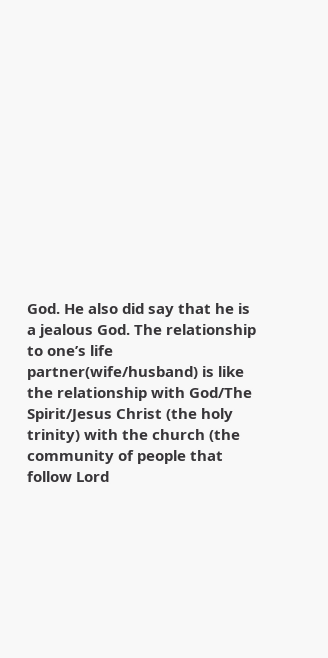God. He also did say that he is a jealous God. The relationship to one’s life partner(wife/husband) is like the relationship with God/The Spirit/Jesus Christ (the holy trinity) with the church (the community of people that follow Lord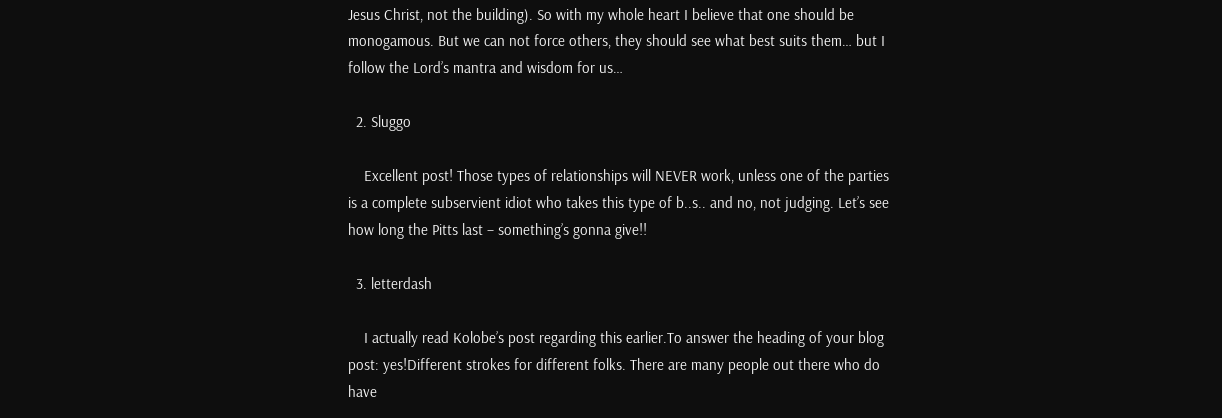Jesus Christ, not the building). So with my whole heart I believe that one should be monogamous. But we can not force others, they should see what best suits them… but I follow the Lord’s mantra and wisdom for us…

  2. Sluggo

    Excellent post! Those types of relationships will NEVER work, unless one of the parties is a complete subservient idiot who takes this type of b..s.. and no, not judging. Let’s see how long the Pitts last – something’s gonna give!!

  3. letterdash

    I actually read Kolobe’s post regarding this earlier.To answer the heading of your blog post: yes!Different strokes for different folks. There are many people out there who do have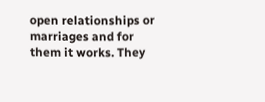open relationships or marriages and for them it works. They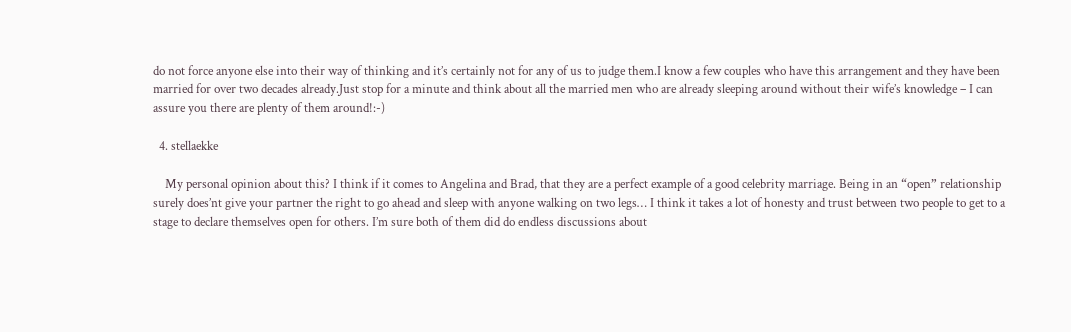do not force anyone else into their way of thinking and it’s certainly not for any of us to judge them.I know a few couples who have this arrangement and they have been married for over two decades already.Just stop for a minute and think about all the married men who are already sleeping around without their wife’s knowledge – I can assure you there are plenty of them around!:-)

  4. stellaekke

    My personal opinion about this? I think if it comes to Angelina and Brad, that they are a perfect example of a good celebrity marriage. Being in an “open” relationship surely does’nt give your partner the right to go ahead and sleep with anyone walking on two legs… I think it takes a lot of honesty and trust between two people to get to a stage to declare themselves open for others. I’m sure both of them did do endless discussions about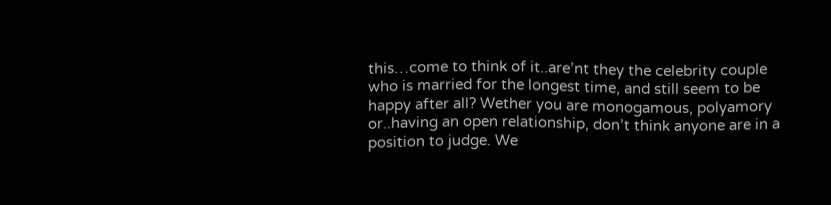this…come to think of it..are’nt they the celebrity couple who is married for the longest time, and still seem to be happy after all? Wether you are monogamous, polyamory or..having an open relationship, don’t think anyone are in a position to judge. We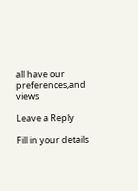all have our preferences,and views

Leave a Reply

Fill in your details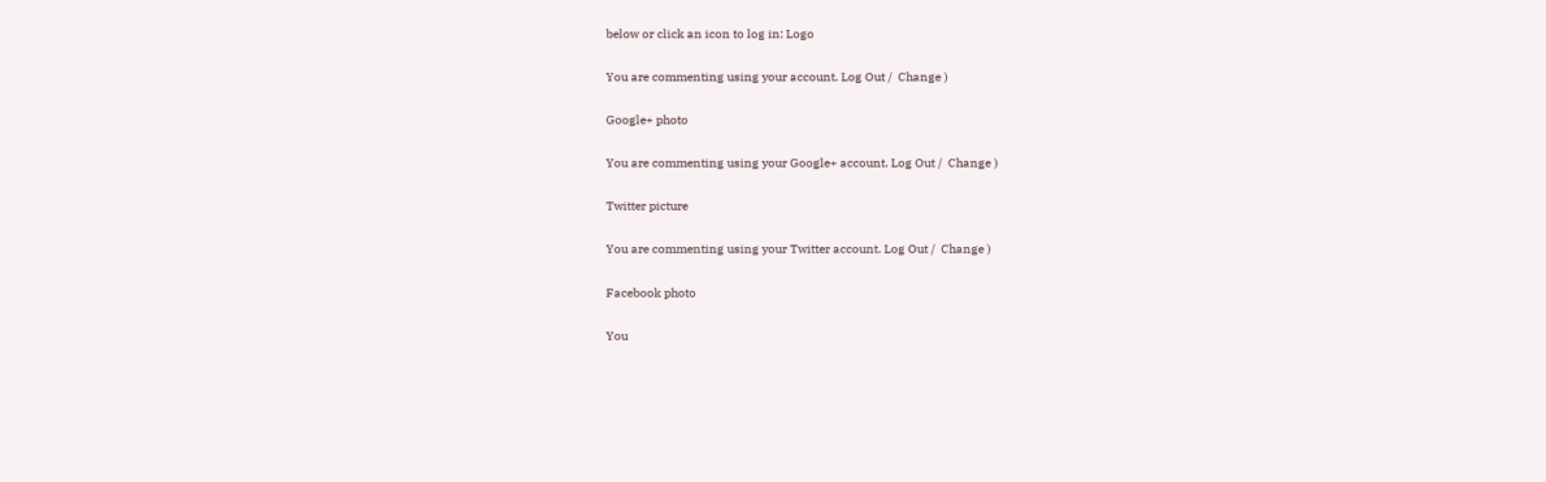below or click an icon to log in: Logo

You are commenting using your account. Log Out /  Change )

Google+ photo

You are commenting using your Google+ account. Log Out /  Change )

Twitter picture

You are commenting using your Twitter account. Log Out /  Change )

Facebook photo

You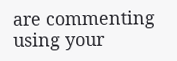are commenting using your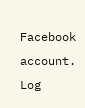Facebook account. Log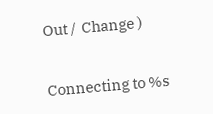Out /  Change )


Connecting to %s